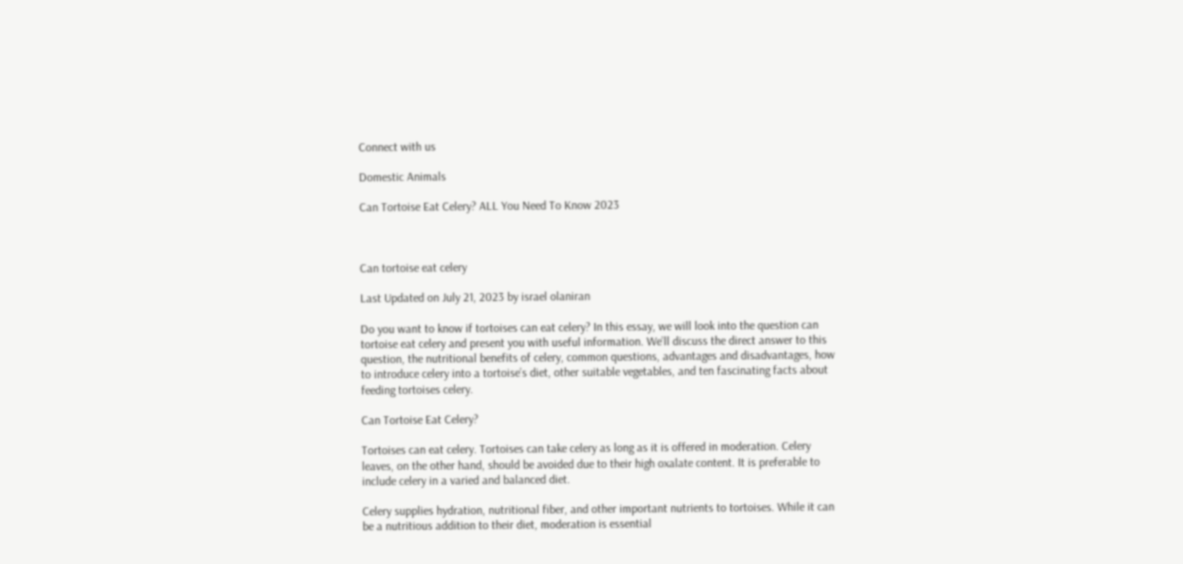Connect with us

Domestic Animals

Can Tortoise Eat Celery? ALL You Need To Know 2023



Can tortoise eat celery

Last Updated on July 21, 2023 by israel olaniran

Do you want to know if tortoises can eat celery? In this essay, we will look into the question can tortoise eat celery and present you with useful information. We’ll discuss the direct answer to this question, the nutritional benefits of celery, common questions, advantages and disadvantages, how to introduce celery into a tortoise’s diet, other suitable vegetables, and ten fascinating facts about feeding tortoises celery.

Can Tortoise Eat Celery?

Tortoises can eat celery. Tortoises can take celery as long as it is offered in moderation. Celery leaves, on the other hand, should be avoided due to their high oxalate content. It is preferable to include celery in a varied and balanced diet.

Celery supplies hydration, nutritional fiber, and other important nutrients to tortoises. While it can be a nutritious addition to their diet, moderation is essential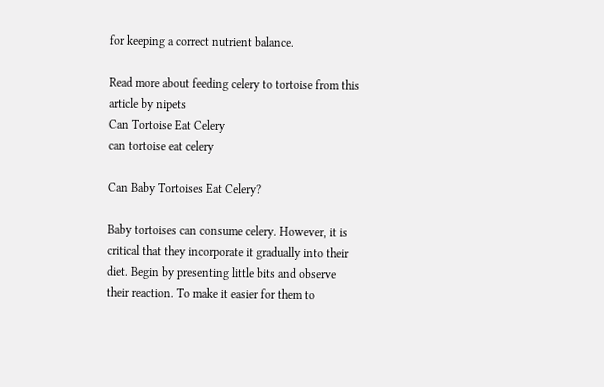for keeping a correct nutrient balance.

Read more about feeding celery to tortoise from this article by nipets
Can Tortoise Eat Celery
can tortoise eat celery

Can Baby Tortoises Eat Celery?

Baby tortoises can consume celery. However, it is critical that they incorporate it gradually into their diet. Begin by presenting little bits and observe their reaction. To make it easier for them to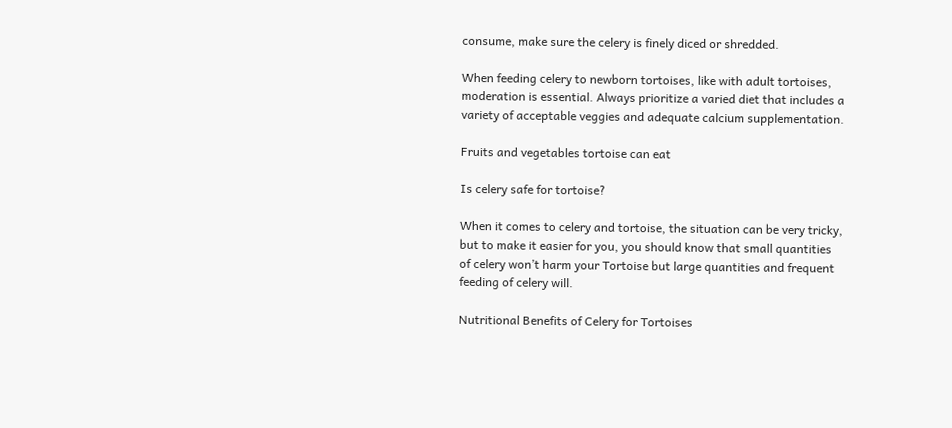consume, make sure the celery is finely diced or shredded.

When feeding celery to newborn tortoises, like with adult tortoises, moderation is essential. Always prioritize a varied diet that includes a variety of acceptable veggies and adequate calcium supplementation.

Fruits and vegetables tortoise can eat

Is celery safe for tortoise?

When it comes to celery and tortoise, the situation can be very tricky, but to make it easier for you, you should know that small quantities of celery won’t harm your Tortoise but large quantities and frequent feeding of celery will.

Nutritional Benefits of Celery for Tortoises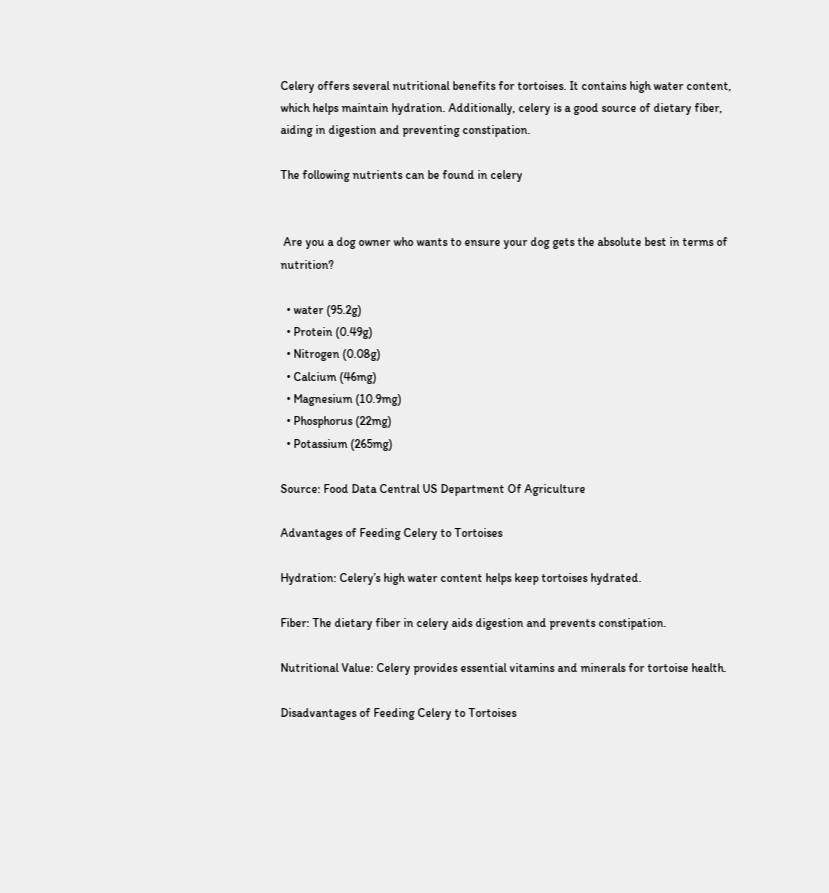Celery offers several nutritional benefits for tortoises. It contains high water content, which helps maintain hydration. Additionally, celery is a good source of dietary fiber, aiding in digestion and preventing constipation.

The following nutrients can be found in celery


 Are you a dog owner who wants to ensure your dog gets the absolute best in terms of nutrition?

  • water (95.2g)
  • Protein (0.49g)
  • Nitrogen (0.08g)
  • Calcium (46mg)
  • Magnesium (10.9mg)
  • Phosphorus (22mg)
  • Potassium (265mg)

Source: Food Data Central US Department Of Agriculture

Advantages of Feeding Celery to Tortoises

Hydration: Celery’s high water content helps keep tortoises hydrated.

Fiber: The dietary fiber in celery aids digestion and prevents constipation.

Nutritional Value: Celery provides essential vitamins and minerals for tortoise health.

Disadvantages of Feeding Celery to Tortoises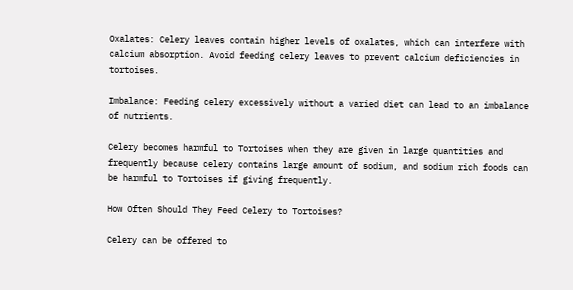Oxalates: Celery leaves contain higher levels of oxalates, which can interfere with calcium absorption. Avoid feeding celery leaves to prevent calcium deficiencies in tortoises.

Imbalance: Feeding celery excessively without a varied diet can lead to an imbalance of nutrients.

Celery becomes harmful to Tortoises when they are given in large quantities and frequently because celery contains large amount of sodium, and sodium rich foods can be harmful to Tortoises if giving frequently.

How Often Should They Feed Celery to Tortoises?

Celery can be offered to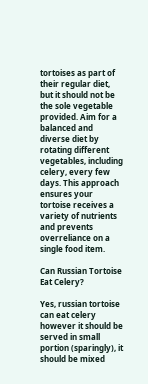tortoises as part of their regular diet, but it should not be the sole vegetable provided. Aim for a balanced and diverse diet by rotating different vegetables, including celery, every few days. This approach ensures your tortoise receives a variety of nutrients and prevents overreliance on a single food item.

Can Russian Tortoise Eat Celery?

Yes, russian tortoise can eat celery however it should be served in small portion (sparingly), it should be mixed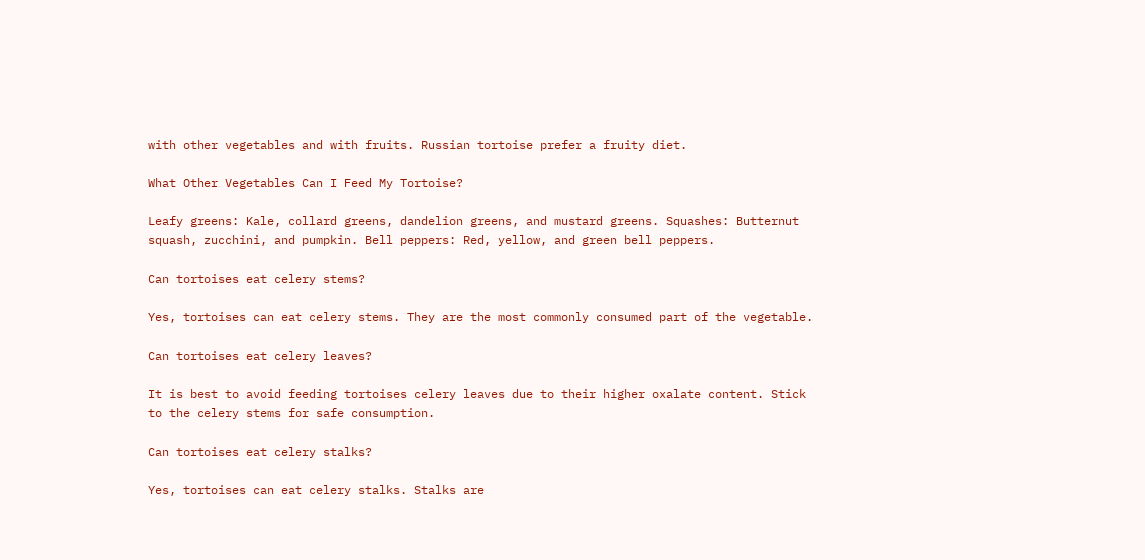with other vegetables and with fruits. Russian tortoise prefer a fruity diet.

What Other Vegetables Can I Feed My Tortoise?

Leafy greens: Kale, collard greens, dandelion greens, and mustard greens. Squashes: Butternut squash, zucchini, and pumpkin. Bell peppers: Red, yellow, and green bell peppers.

Can tortoises eat celery stems?

Yes, tortoises can eat celery stems. They are the most commonly consumed part of the vegetable.

Can tortoises eat celery leaves?

It is best to avoid feeding tortoises celery leaves due to their higher oxalate content. Stick to the celery stems for safe consumption.

Can tortoises eat celery stalks?

Yes, tortoises can eat celery stalks. Stalks are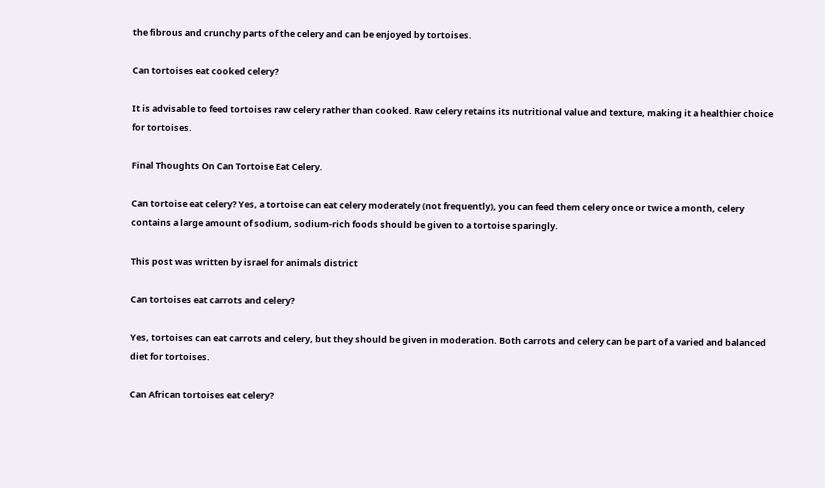the fibrous and crunchy parts of the celery and can be enjoyed by tortoises.

Can tortoises eat cooked celery?

It is advisable to feed tortoises raw celery rather than cooked. Raw celery retains its nutritional value and texture, making it a healthier choice for tortoises.

Final Thoughts On Can Tortoise Eat Celery.

Can tortoise eat celery? Yes, a tortoise can eat celery moderately (not frequently), you can feed them celery once or twice a month, celery contains a large amount of sodium, sodium-rich foods should be given to a tortoise sparingly.

This post was written by israel for animals district

Can tortoises eat carrots and celery?

Yes, tortoises can eat carrots and celery, but they should be given in moderation. Both carrots and celery can be part of a varied and balanced diet for tortoises.

Can African tortoises eat celery?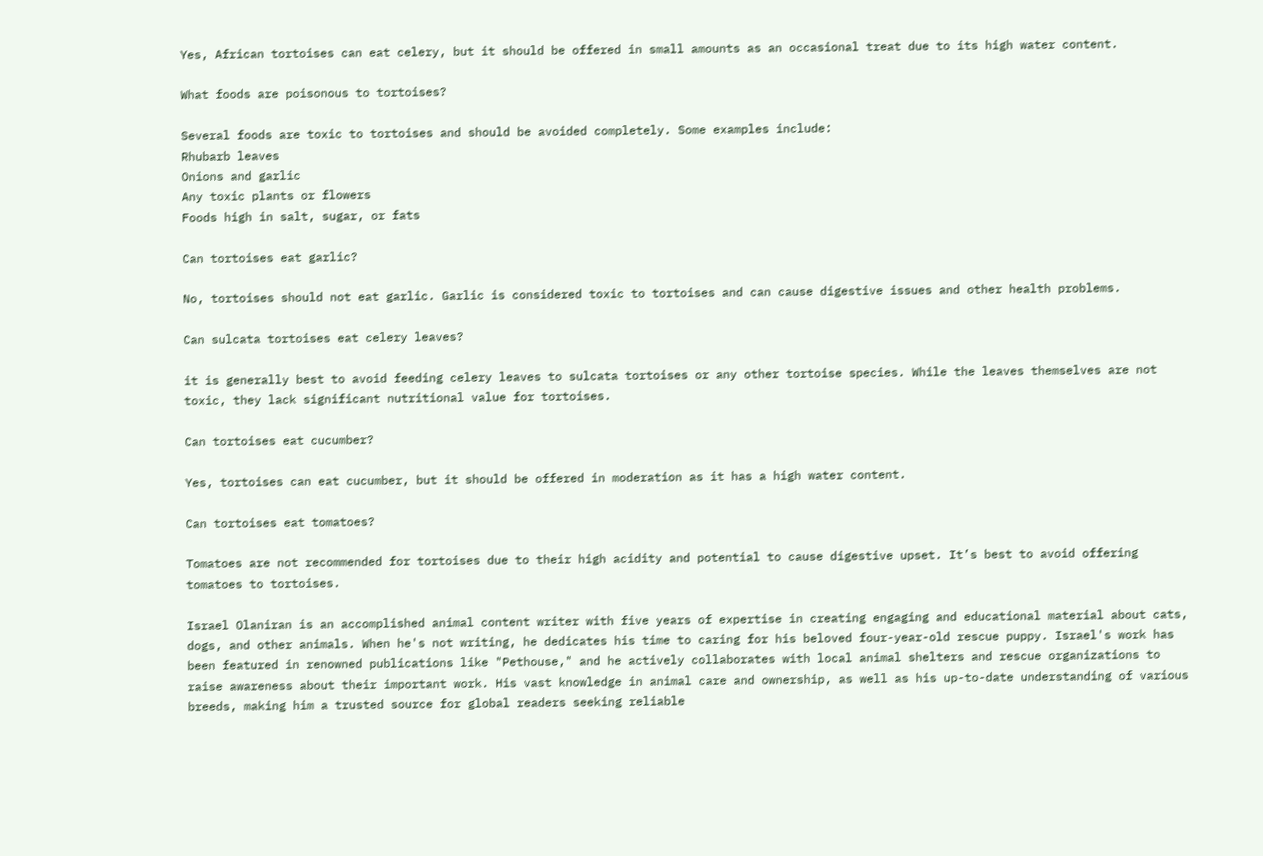Yes, African tortoises can eat celery, but it should be offered in small amounts as an occasional treat due to its high water content.

What foods are poisonous to tortoises?

Several foods are toxic to tortoises and should be avoided completely. Some examples include:
Rhubarb leaves
Onions and garlic
Any toxic plants or flowers
Foods high in salt, sugar, or fats

Can tortoises eat garlic?

No, tortoises should not eat garlic. Garlic is considered toxic to tortoises and can cause digestive issues and other health problems.

Can sulcata tortoises eat celery leaves?

it is generally best to avoid feeding celery leaves to sulcata tortoises or any other tortoise species. While the leaves themselves are not toxic, they lack significant nutritional value for tortoises.

Can tortoises eat cucumber?

Yes, tortoises can eat cucumber, but it should be offered in moderation as it has a high water content.

Can tortoises eat tomatoes?

Tomatoes are not recommended for tortoises due to their high acidity and potential to cause digestive upset. It’s best to avoid offering tomatoes to tortoises.

Israel Olaniran is an accomplished animal content writer with five years of expertise in creating engaging and educational material about cats, dogs, and other animals. When he's not writing, he dedicates his time to caring for his beloved four-year-old rescue puppy. Israel's work has been featured in renowned publications like "Pethouse," and he actively collaborates with local animal shelters and rescue organizations to raise awareness about their important work. His vast knowledge in animal care and ownership, as well as his up-to-date understanding of various breeds, making him a trusted source for global readers seeking reliable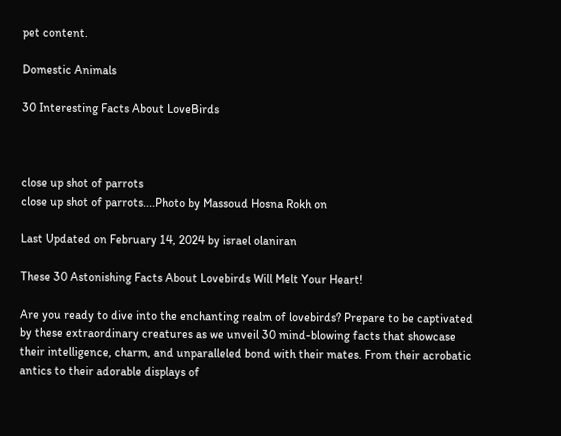pet content.

Domestic Animals

30 Interesting Facts About LoveBirds



close up shot of parrots
close up shot of parrots....Photo by Massoud Hosna Rokh on

Last Updated on February 14, 2024 by israel olaniran

These 30 Astonishing Facts About Lovebirds Will Melt Your Heart!

Are you ready to dive into the enchanting realm of lovebirds? Prepare to be captivated by these extraordinary creatures as we unveil 30 mind-blowing facts that showcase their intelligence, charm, and unparalleled bond with their mates. From their acrobatic antics to their adorable displays of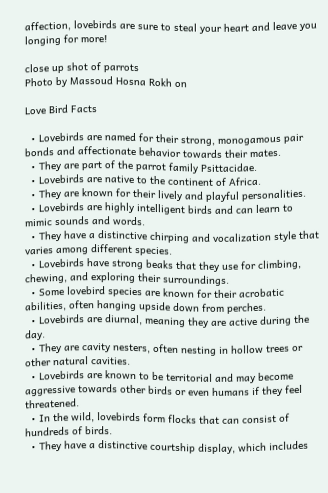affection, lovebirds are sure to steal your heart and leave you longing for more!

close up shot of parrots
Photo by Massoud Hosna Rokh on

Love Bird Facts

  • Lovebirds are named for their strong, monogamous pair bonds and affectionate behavior towards their mates.
  • They are part of the parrot family Psittacidae.
  • Lovebirds are native to the continent of Africa.
  • They are known for their lively and playful personalities.
  • Lovebirds are highly intelligent birds and can learn to mimic sounds and words.
  • They have a distinctive chirping and vocalization style that varies among different species.
  • Lovebirds have strong beaks that they use for climbing, chewing, and exploring their surroundings.
  • Some lovebird species are known for their acrobatic abilities, often hanging upside down from perches.
  • Lovebirds are diurnal, meaning they are active during the day.
  • They are cavity nesters, often nesting in hollow trees or other natural cavities.
  • Lovebirds are known to be territorial and may become aggressive towards other birds or even humans if they feel threatened.
  • In the wild, lovebirds form flocks that can consist of hundreds of birds.
  • They have a distinctive courtship display, which includes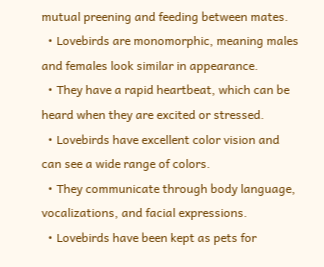mutual preening and feeding between mates.
  • Lovebirds are monomorphic, meaning males and females look similar in appearance.
  • They have a rapid heartbeat, which can be heard when they are excited or stressed.
  • Lovebirds have excellent color vision and can see a wide range of colors.
  • They communicate through body language, vocalizations, and facial expressions.
  • Lovebirds have been kept as pets for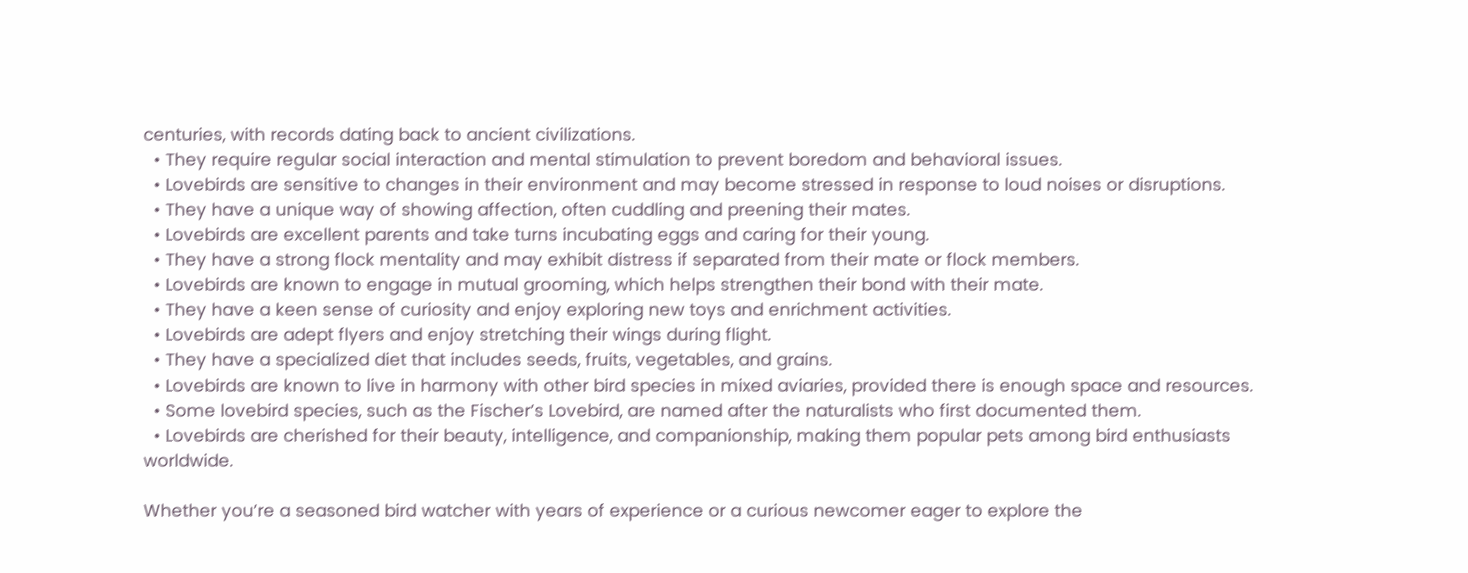centuries, with records dating back to ancient civilizations.
  • They require regular social interaction and mental stimulation to prevent boredom and behavioral issues.
  • Lovebirds are sensitive to changes in their environment and may become stressed in response to loud noises or disruptions.
  • They have a unique way of showing affection, often cuddling and preening their mates.
  • Lovebirds are excellent parents and take turns incubating eggs and caring for their young.
  • They have a strong flock mentality and may exhibit distress if separated from their mate or flock members.
  • Lovebirds are known to engage in mutual grooming, which helps strengthen their bond with their mate.
  • They have a keen sense of curiosity and enjoy exploring new toys and enrichment activities.
  • Lovebirds are adept flyers and enjoy stretching their wings during flight.
  • They have a specialized diet that includes seeds, fruits, vegetables, and grains.
  • Lovebirds are known to live in harmony with other bird species in mixed aviaries, provided there is enough space and resources.
  • Some lovebird species, such as the Fischer’s Lovebird, are named after the naturalists who first documented them.
  • Lovebirds are cherished for their beauty, intelligence, and companionship, making them popular pets among bird enthusiasts worldwide.

Whether you’re a seasoned bird watcher with years of experience or a curious newcomer eager to explore the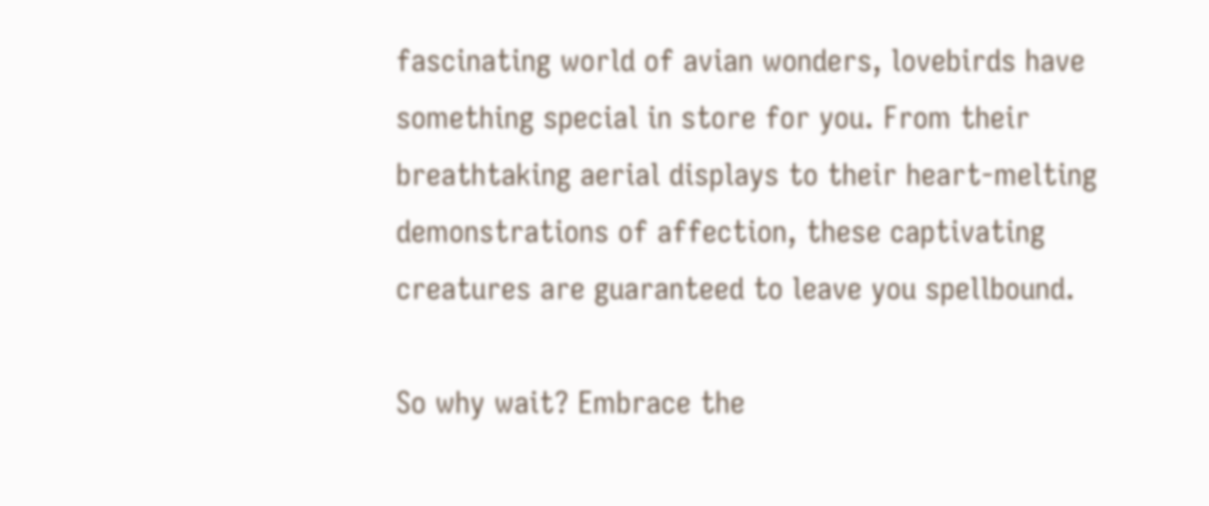fascinating world of avian wonders, lovebirds have something special in store for you. From their breathtaking aerial displays to their heart-melting demonstrations of affection, these captivating creatures are guaranteed to leave you spellbound.

So why wait? Embrace the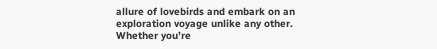allure of lovebirds and embark on an exploration voyage unlike any other. Whether you’re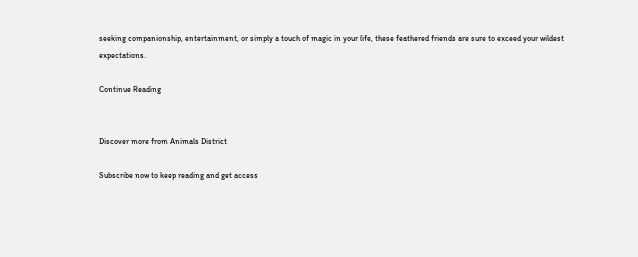seeking companionship, entertainment, or simply a touch of magic in your life, these feathered friends are sure to exceed your wildest expectations.

Continue Reading


Discover more from Animals District

Subscribe now to keep reading and get access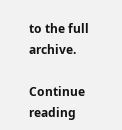to the full archive.

Continue reading